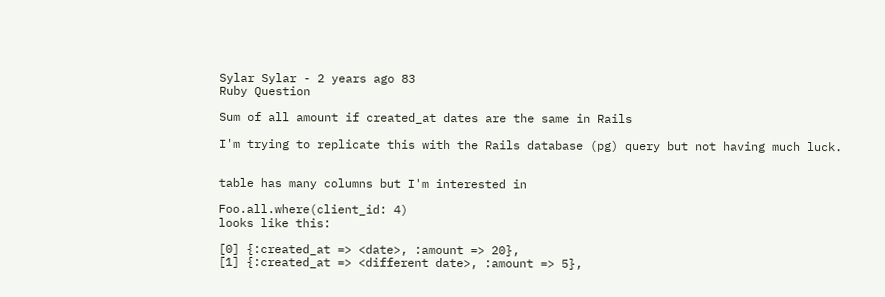Sylar Sylar - 2 years ago 83
Ruby Question

Sum of all amount if created_at dates are the same in Rails

I'm trying to replicate this with the Rails database (pg) query but not having much luck.


table has many columns but I'm interested in

Foo.all.where(client_id: 4)
looks like this:

[0] {:created_at => <date>, :amount => 20},
[1] {:created_at => <different date>, :amount => 5},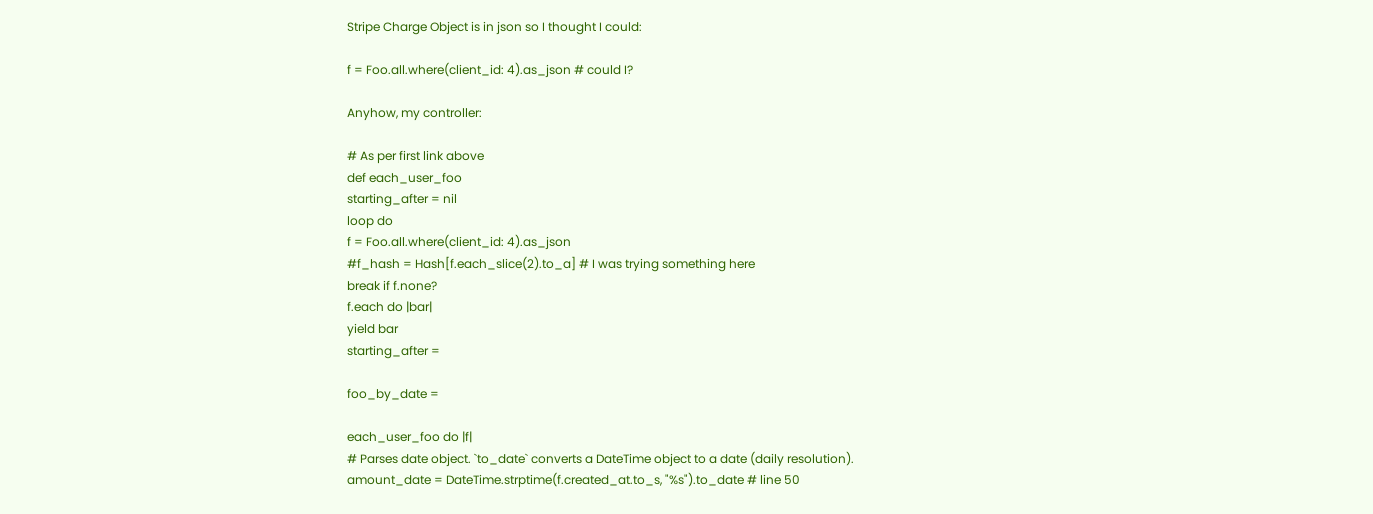Stripe Charge Object is in json so I thought I could:

f = Foo.all.where(client_id: 4).as_json # could I?

Anyhow, my controller:

# As per first link above
def each_user_foo
starting_after = nil
loop do
f = Foo.all.where(client_id: 4).as_json
#f_hash = Hash[f.each_slice(2).to_a] # I was trying something here
break if f.none?
f.each do |bar|
yield bar
starting_after =

foo_by_date =

each_user_foo do |f|
# Parses date object. `to_date` converts a DateTime object to a date (daily resolution).
amount_date = DateTime.strptime(f.created_at.to_s, "%s").to_date # line 50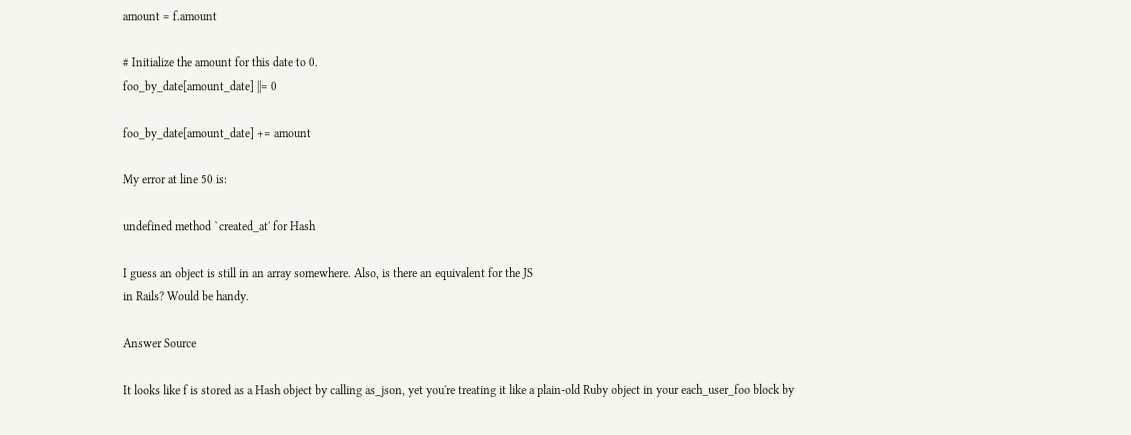amount = f.amount

# Initialize the amount for this date to 0.
foo_by_date[amount_date] ||= 0

foo_by_date[amount_date] += amount

My error at line 50 is:

undefined method `created_at' for Hash

I guess an object is still in an array somewhere. Also, is there an equivalent for the JS
in Rails? Would be handy.

Answer Source

It looks like f is stored as a Hash object by calling as_json, yet you're treating it like a plain-old Ruby object in your each_user_foo block by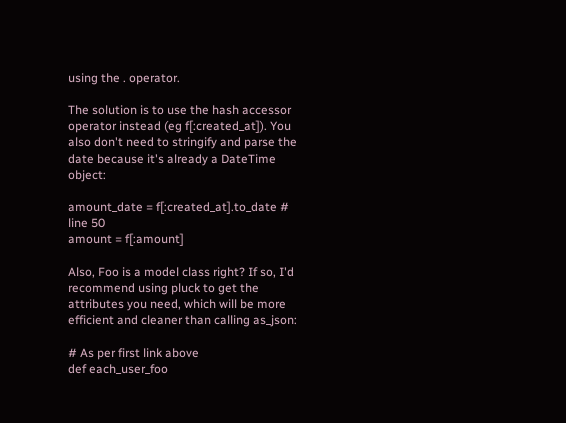using the . operator.

The solution is to use the hash accessor operator instead (eg f[:created_at]). You also don't need to stringify and parse the date because it's already a DateTime object:

amount_date = f[:created_at].to_date # line 50
amount = f[:amount]

Also, Foo is a model class right? If so, I'd recommend using pluck to get the attributes you need, which will be more efficient and cleaner than calling as_json:

# As per first link above
def each_user_foo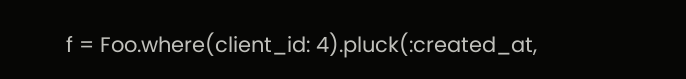f = Foo.where(client_id: 4).pluck(:created_at,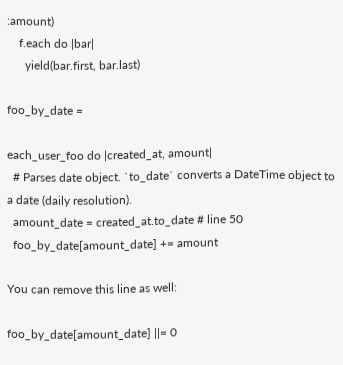:amount)
    f.each do |bar|
      yield(bar.first, bar.last)

foo_by_date =

each_user_foo do |created_at, amount|
  # Parses date object. `to_date` converts a DateTime object to a date (daily resolution).
  amount_date = created_at.to_date # line 50
  foo_by_date[amount_date] += amount

You can remove this line as well:

foo_by_date[amount_date] ||= 0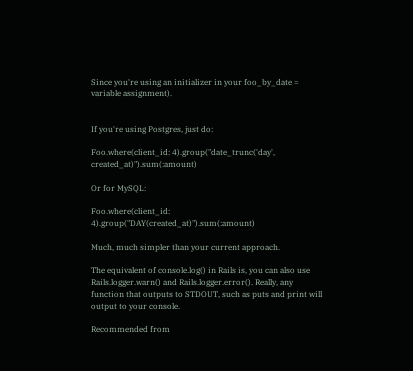Since you're using an initializer in your foo_by_date = variable assignment).


If you're using Postgres, just do:

Foo.where(client_id: 4).group("date_trunc('day', created_at)").sum(:amount)

Or for MySQL:

Foo.where(client_id: 4).group("DAY(created_at)").sum(:amount)

Much, much simpler than your current approach.

The equivalent of console.log() in Rails is, you can also use Rails.logger.warn() and Rails.logger.error(). Really, any function that outputs to STDOUT, such as puts and print will output to your console.

Recommended from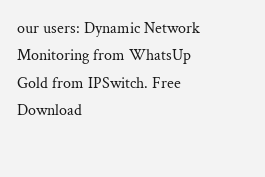our users: Dynamic Network Monitoring from WhatsUp Gold from IPSwitch. Free Download